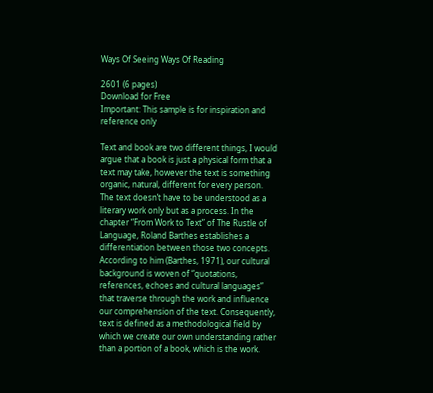Ways Of Seeing Ways Of Reading

2601 (6 pages)
Download for Free
Important: This sample is for inspiration and reference only

Text and book are two different things, I would argue that a book is just a physical form that a text may take, however the text is something organic, natural, different for every person. The text doesn’t have to be understood as a literary work only but as a process. In the chapter “From Work to Text” of The Rustle of Language, Roland Barthes establishes a differentiation between those two concepts. According to him (Barthes, 1971), our cultural background is woven of “quotations, references, echoes and cultural languages” that traverse through the work and influence our comprehension of the text. Consequently, text is defined as a methodological field by which we create our own understanding rather than a portion of a book, which is the work.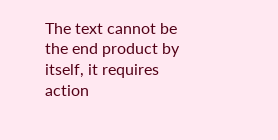The text cannot be the end product by itself, it requires action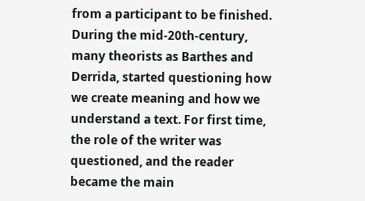from a participant to be finished. During the mid-20th-century, many theorists as Barthes and Derrida, started questioning how we create meaning and how we understand a text. For first time, the role of the writer was questioned, and the reader became the main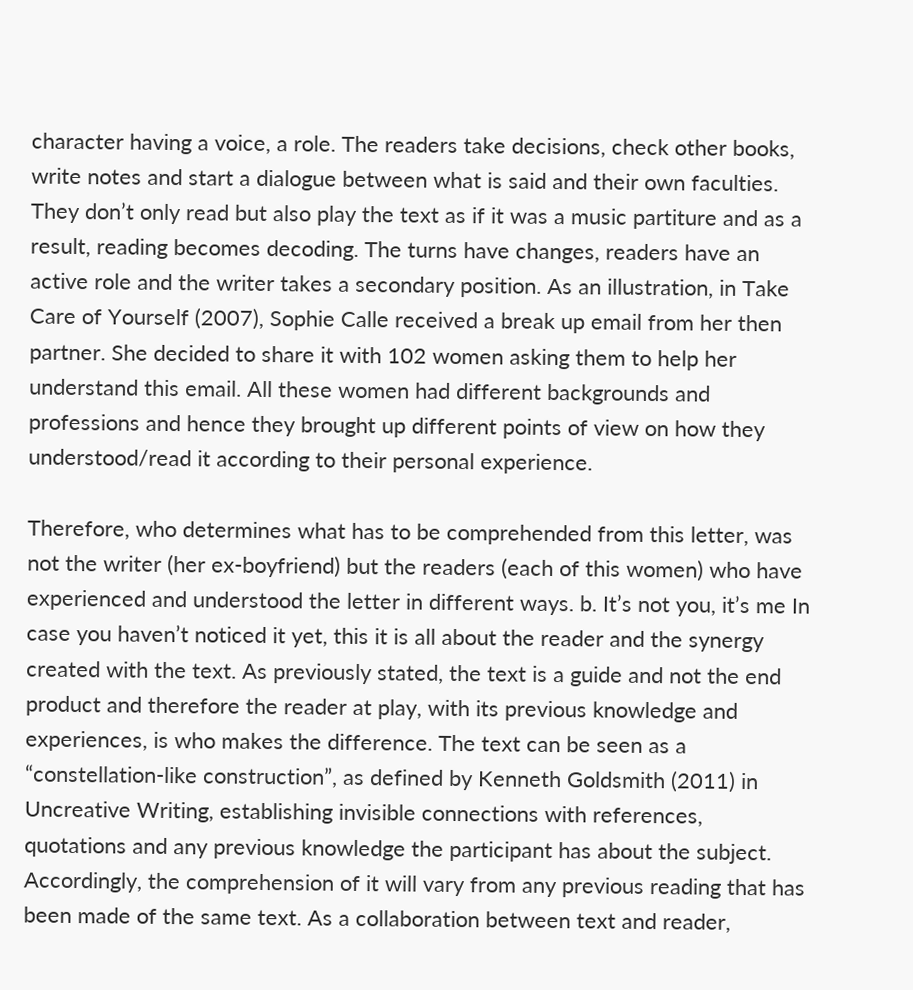character having a voice, a role. The readers take decisions, check other books, write notes and start a dialogue between what is said and their own faculties. They don’t only read but also play the text as if it was a music partiture and as a result, reading becomes decoding. The turns have changes, readers have an active role and the writer takes a secondary position. As an illustration, in Take Care of Yourself (2007), Sophie Calle received a break up email from her then partner. She decided to share it with 102 women asking them to help her understand this email. All these women had different backgrounds and professions and hence they brought up different points of view on how they understood/read it according to their personal experience.

Therefore, who determines what has to be comprehended from this letter, was not the writer (her ex-boyfriend) but the readers (each of this women) who have experienced and understood the letter in different ways. b. It’s not you, it’s me In case you haven’t noticed it yet, this it is all about the reader and the synergy created with the text. As previously stated, the text is a guide and not the end product and therefore the reader at play, with its previous knowledge and experiences, is who makes the difference. The text can be seen as a “constellation-like construction”, as defined by Kenneth Goldsmith (2011) in Uncreative Writing, establishing invisible connections with references, quotations and any previous knowledge the participant has about the subject. Accordingly, the comprehension of it will vary from any previous reading that has been made of the same text. As a collaboration between text and reader,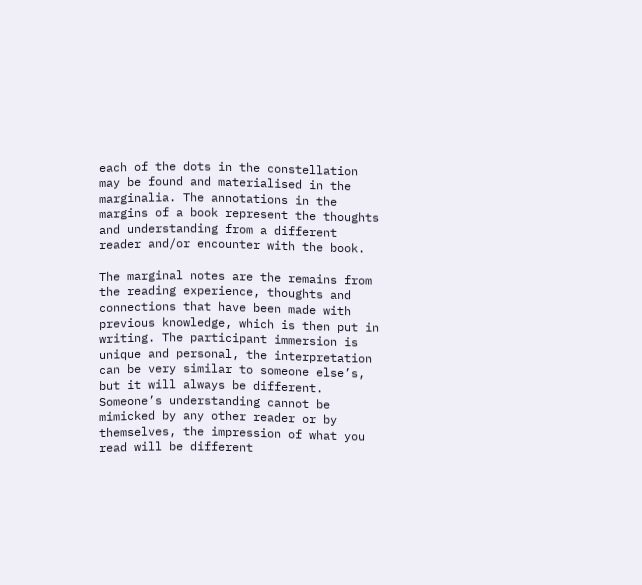each of the dots in the constellation may be found and materialised in the marginalia. The annotations in the margins of a book represent the thoughts and understanding from a different reader and/or encounter with the book.

The marginal notes are the remains from the reading experience, thoughts and connections that have been made with previous knowledge, which is then put in writing. The participant immersion is unique and personal, the interpretation can be very similar to someone else’s, but it will always be different. Someone’s understanding cannot be mimicked by any other reader or by themselves, the impression of what you read will be different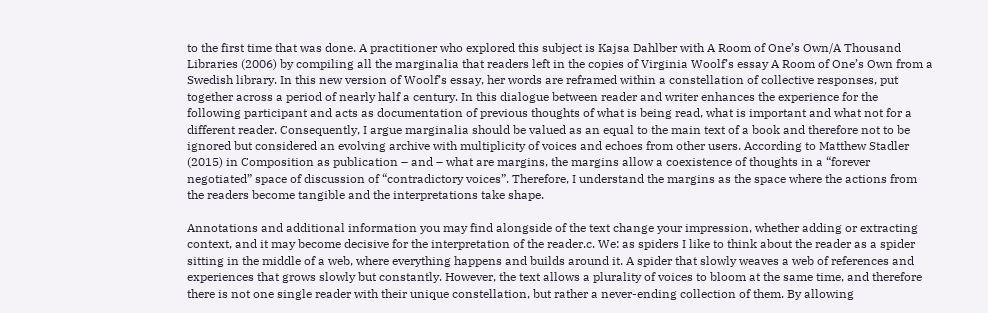to the first time that was done. A practitioner who explored this subject is Kajsa Dahlber with A Room of One’s Own/A Thousand Libraries (2006) by compiling all the marginalia that readers left in the copies of Virginia Woolf’s essay A Room of One’s Own from a Swedish library. In this new version of Woolf’s essay, her words are reframed within a constellation of collective responses, put together across a period of nearly half a century. In this dialogue between reader and writer enhances the experience for the following participant and acts as documentation of previous thoughts of what is being read, what is important and what not for a different reader. Consequently, I argue marginalia should be valued as an equal to the main text of a book and therefore not to be ignored but considered an evolving archive with multiplicity of voices and echoes from other users. According to Matthew Stadler (2015) in Composition as publication – and – what are margins, the margins allow a coexistence of thoughts in a “forever negotiated” space of discussion of “contradictory voices”. Therefore, I understand the margins as the space where the actions from the readers become tangible and the interpretations take shape.

Annotations and additional information you may find alongside of the text change your impression, whether adding or extracting context, and it may become decisive for the interpretation of the reader.c. We: as spiders I like to think about the reader as a spider sitting in the middle of a web, where everything happens and builds around it. A spider that slowly weaves a web of references and experiences that grows slowly but constantly. However, the text allows a plurality of voices to bloom at the same time, and therefore there is not one single reader with their unique constellation, but rather a never-ending collection of them. By allowing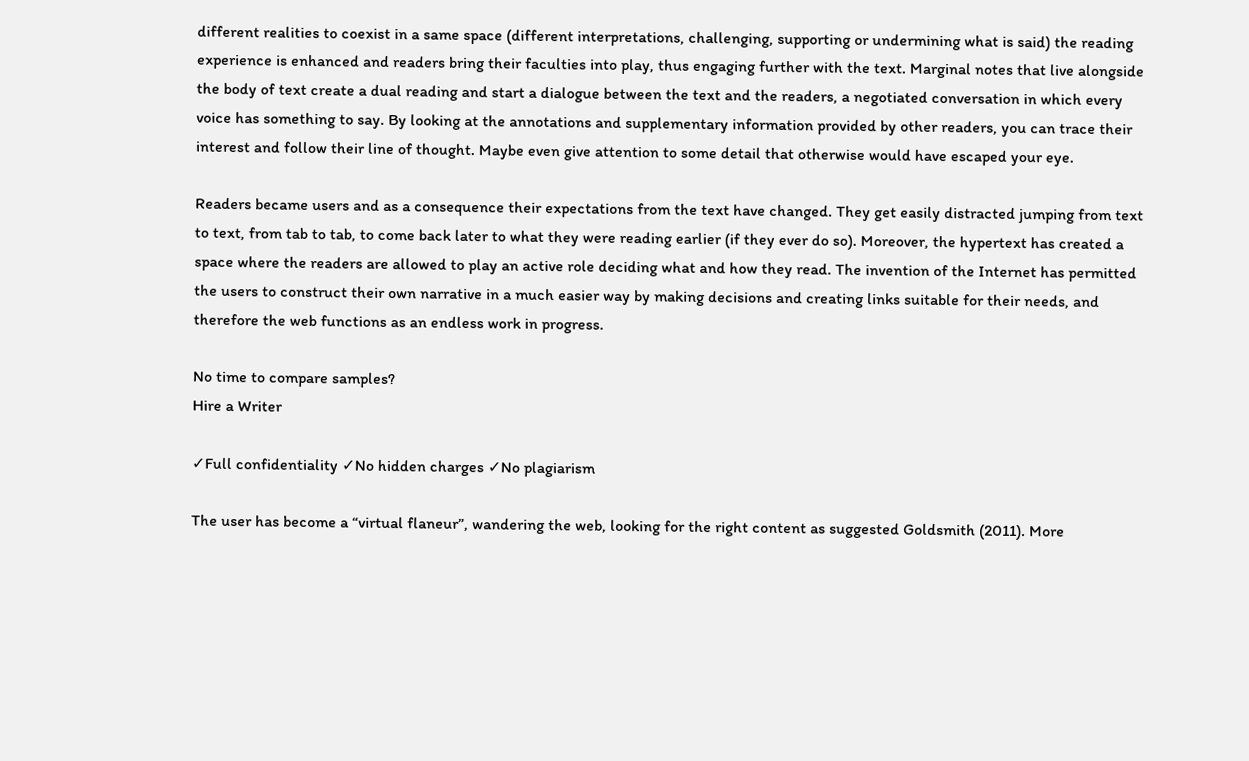different realities to coexist in a same space (different interpretations, challenging, supporting or undermining what is said) the reading experience is enhanced and readers bring their faculties into play, thus engaging further with the text. Marginal notes that live alongside the body of text create a dual reading and start a dialogue between the text and the readers, a negotiated conversation in which every voice has something to say. By looking at the annotations and supplementary information provided by other readers, you can trace their interest and follow their line of thought. Maybe even give attention to some detail that otherwise would have escaped your eye.

Readers became users and as a consequence their expectations from the text have changed. They get easily distracted jumping from text to text, from tab to tab, to come back later to what they were reading earlier (if they ever do so). Moreover, the hypertext has created a space where the readers are allowed to play an active role deciding what and how they read. The invention of the Internet has permitted the users to construct their own narrative in a much easier way by making decisions and creating links suitable for their needs, and therefore the web functions as an endless work in progress.

No time to compare samples?
Hire a Writer

✓Full confidentiality ✓No hidden charges ✓No plagiarism

The user has become a “virtual flaneur”, wandering the web, looking for the right content as suggested Goldsmith (2011). More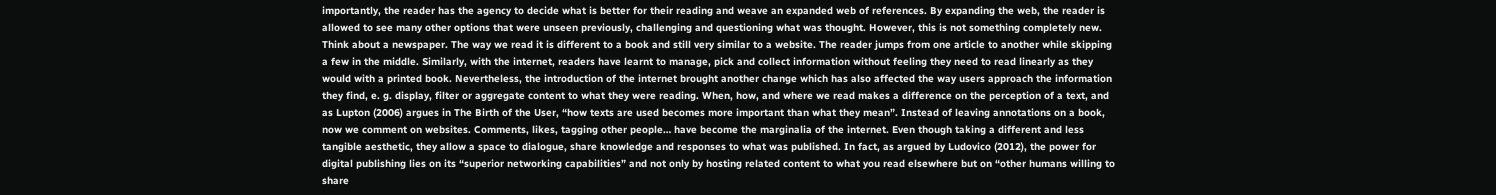importantly, the reader has the agency to decide what is better for their reading and weave an expanded web of references. By expanding the web, the reader is allowed to see many other options that were unseen previously, challenging and questioning what was thought. However, this is not something completely new. Think about a newspaper. The way we read it is different to a book and still very similar to a website. The reader jumps from one article to another while skipping a few in the middle. Similarly, with the internet, readers have learnt to manage, pick and collect information without feeling they need to read linearly as they would with a printed book. Nevertheless, the introduction of the internet brought another change which has also affected the way users approach the information they find, e. g. display, filter or aggregate content to what they were reading. When, how, and where we read makes a difference on the perception of a text, and as Lupton (2006) argues in The Birth of the User, “how texts are used becomes more important than what they mean”. Instead of leaving annotations on a book, now we comment on websites. Comments, likes, tagging other people… have become the marginalia of the internet. Even though taking a different and less tangible aesthetic, they allow a space to dialogue, share knowledge and responses to what was published. In fact, as argued by Ludovico (2012), the power for digital publishing lies on its “superior networking capabilities” and not only by hosting related content to what you read elsewhere but on “other humans willing to share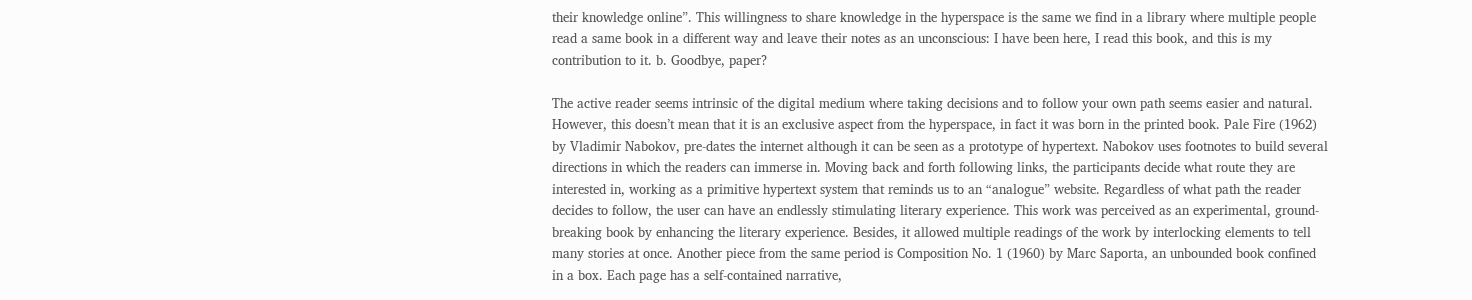their knowledge online”. This willingness to share knowledge in the hyperspace is the same we find in a library where multiple people read a same book in a different way and leave their notes as an unconscious: I have been here, I read this book, and this is my contribution to it. b. Goodbye, paper?

The active reader seems intrinsic of the digital medium where taking decisions and to follow your own path seems easier and natural. However, this doesn’t mean that it is an exclusive aspect from the hyperspace, in fact it was born in the printed book. Pale Fire (1962) by Vladimir Nabokov, pre-dates the internet although it can be seen as a prototype of hypertext. Nabokov uses footnotes to build several directions in which the readers can immerse in. Moving back and forth following links, the participants decide what route they are interested in, working as a primitive hypertext system that reminds us to an “analogue” website. Regardless of what path the reader decides to follow, the user can have an endlessly stimulating literary experience. This work was perceived as an experimental, ground-breaking book by enhancing the literary experience. Besides, it allowed multiple readings of the work by interlocking elements to tell many stories at once. Another piece from the same period is Composition No. 1 (1960) by Marc Saporta, an unbounded book confined in a box. Each page has a self-contained narrative,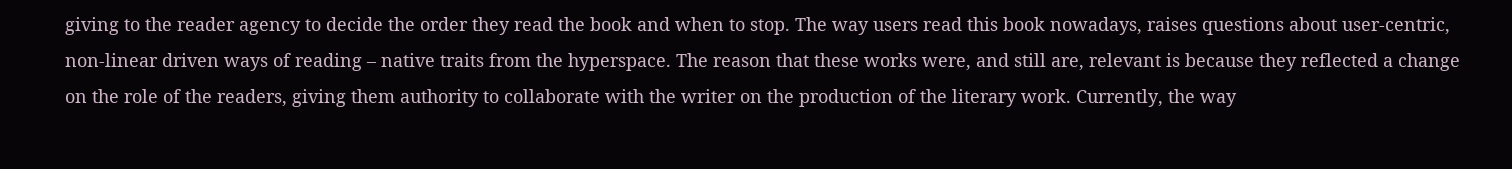giving to the reader agency to decide the order they read the book and when to stop. The way users read this book nowadays, raises questions about user-centric, non-linear driven ways of reading – native traits from the hyperspace. The reason that these works were, and still are, relevant is because they reflected a change on the role of the readers, giving them authority to collaborate with the writer on the production of the literary work. Currently, the way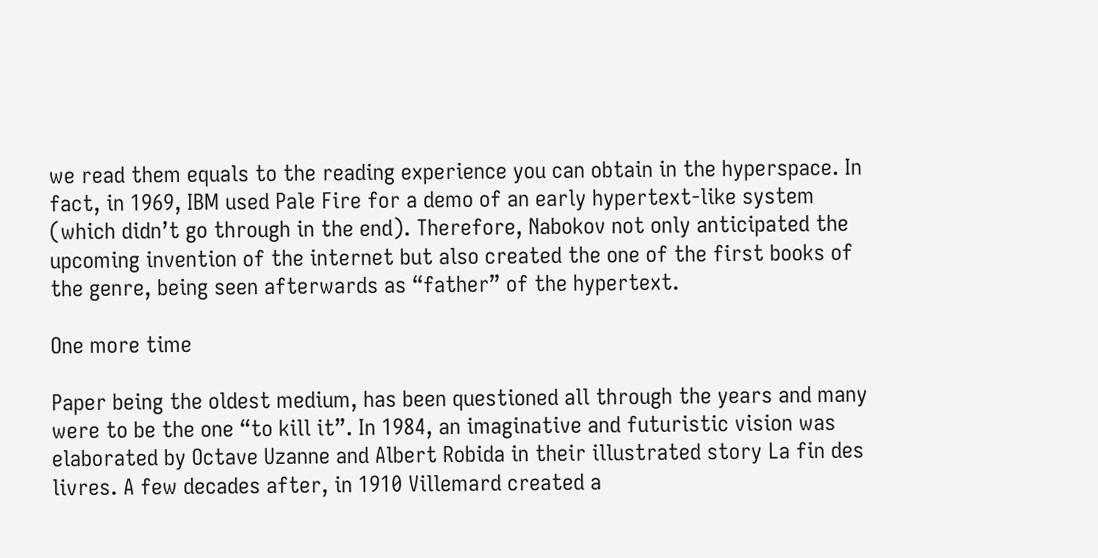we read them equals to the reading experience you can obtain in the hyperspace. In fact, in 1969, IBM used Pale Fire for a demo of an early hypertext-like system (which didn’t go through in the end). Therefore, Nabokov not only anticipated the upcoming invention of the internet but also created the one of the first books of the genre, being seen afterwards as “father” of the hypertext.

One more time

Paper being the oldest medium, has been questioned all through the years and many were to be the one “to kill it”. In 1984, an imaginative and futuristic vision was elaborated by Octave Uzanne and Albert Robida in their illustrated story La fin des livres. A few decades after, in 1910 Villemard created a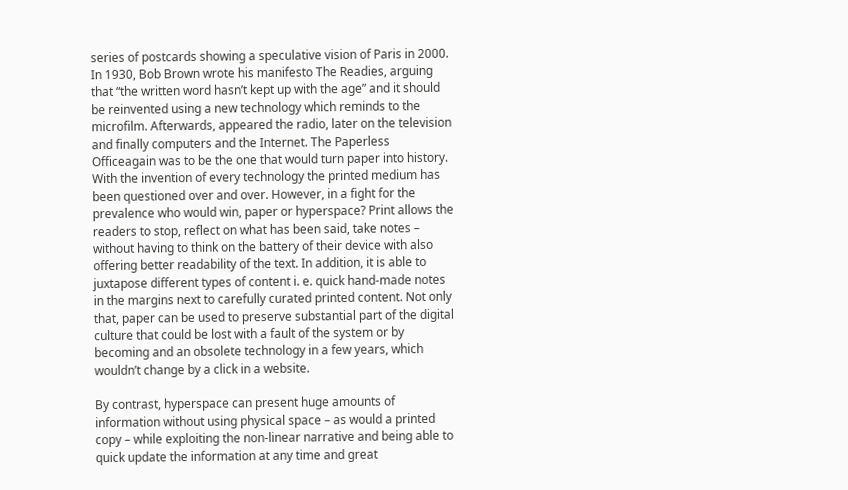series of postcards showing a speculative vision of Paris in 2000. In 1930, Bob Brown wrote his manifesto The Readies, arguing that “the written word hasn’t kept up with the age” and it should be reinvented using a new technology which reminds to the microfilm. Afterwards, appeared the radio, later on the television and finally computers and the Internet. The Paperless Officeagain was to be the one that would turn paper into history. With the invention of every technology the printed medium has been questioned over and over. However, in a fight for the prevalence who would win, paper or hyperspace? Print allows the readers to stop, reflect on what has been said, take notes – without having to think on the battery of their device with also offering better readability of the text. In addition, it is able to juxtapose different types of content i. e. quick hand-made notes in the margins next to carefully curated printed content. Not only that, paper can be used to preserve substantial part of the digital culture that could be lost with a fault of the system or by becoming and an obsolete technology in a few years, which wouldn’t change by a click in a website.

By contrast, hyperspace can present huge amounts of information without using physical space – as would a printed copy – while exploiting the non-linear narrative and being able to quick update the information at any time and great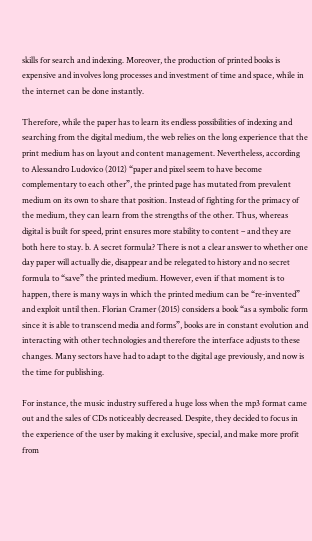skills for search and indexing. Moreover, the production of printed books is expensive and involves long processes and investment of time and space, while in the internet can be done instantly.

Therefore, while the paper has to learn its endless possibilities of indexing and searching from the digital medium, the web relies on the long experience that the print medium has on layout and content management. Nevertheless, according to Alessandro Ludovico (2012) “paper and pixel seem to have become complementary to each other”, the printed page has mutated from prevalent medium on its own to share that position. Instead of fighting for the primacy of the medium, they can learn from the strengths of the other. Thus, whereas digital is built for speed, print ensures more stability to content – and they are both here to stay. b. A secret formula? There is not a clear answer to whether one day paper will actually die, disappear and be relegated to history and no secret formula to “save” the printed medium. However, even if that moment is to happen, there is many ways in which the printed medium can be “re-invented” and exploit until then. Florian Cramer (2015) considers a book “as a symbolic form since it is able to transcend media and forms”, books are in constant evolution and interacting with other technologies and therefore the interface adjusts to these changes. Many sectors have had to adapt to the digital age previously, and now is the time for publishing.

For instance, the music industry suffered a huge loss when the mp3 format came out and the sales of CDs noticeably decreased. Despite, they decided to focus in the experience of the user by making it exclusive, special, and make more profit from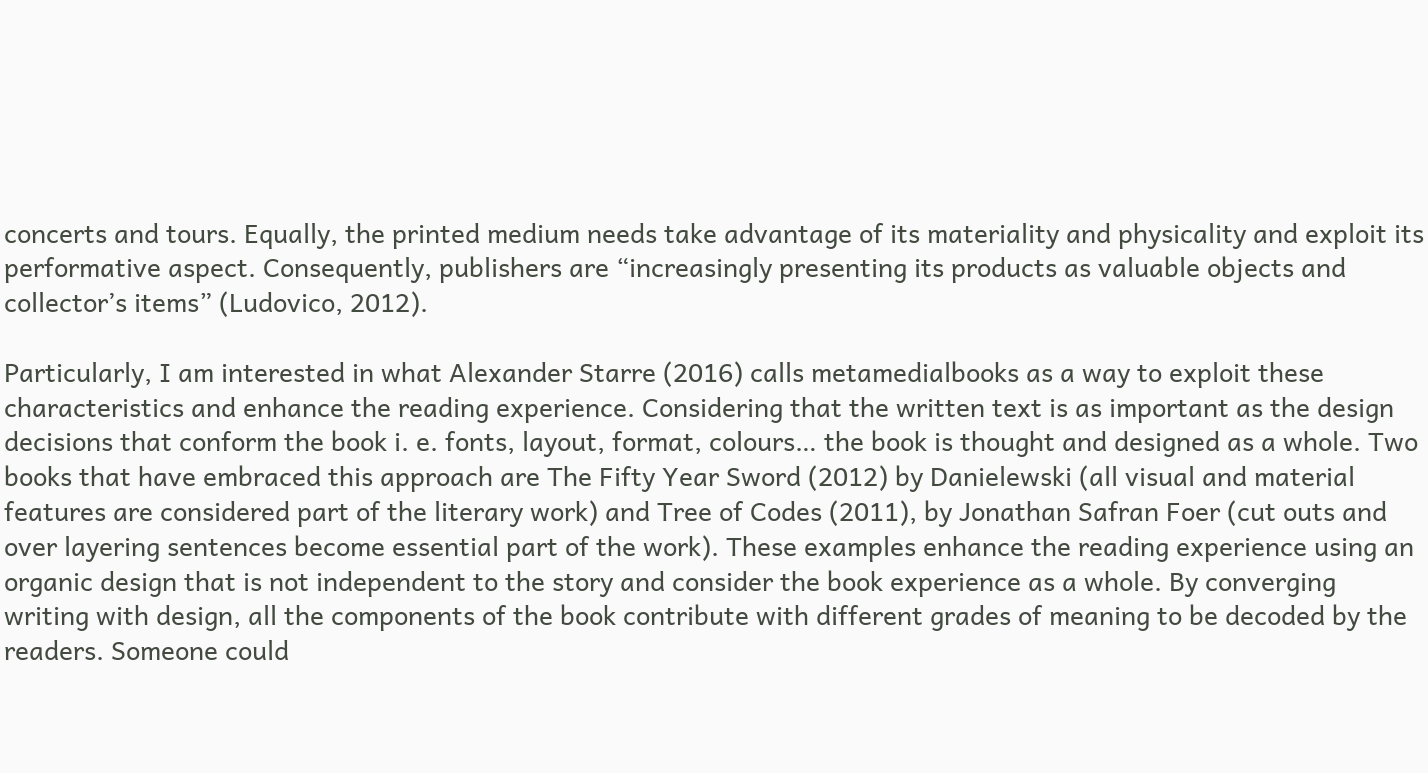concerts and tours. Equally, the printed medium needs take advantage of its materiality and physicality and exploit its performative aspect. Consequently, publishers are “increasingly presenting its products as valuable objects and collector’s items” (Ludovico, 2012).

Particularly, I am interested in what Alexander Starre (2016) calls metamedialbooks as a way to exploit these characteristics and enhance the reading experience. Considering that the written text is as important as the design decisions that conform the book i. e. fonts, layout, format, colours… the book is thought and designed as a whole. Two books that have embraced this approach are The Fifty Year Sword (2012) by Danielewski (all visual and material features are considered part of the literary work) and Tree of Codes (2011), by Jonathan Safran Foer (cut outs and over layering sentences become essential part of the work). These examples enhance the reading experience using an organic design that is not independent to the story and consider the book experience as a whole. By converging writing with design, all the components of the book contribute with different grades of meaning to be decoded by the readers. Someone could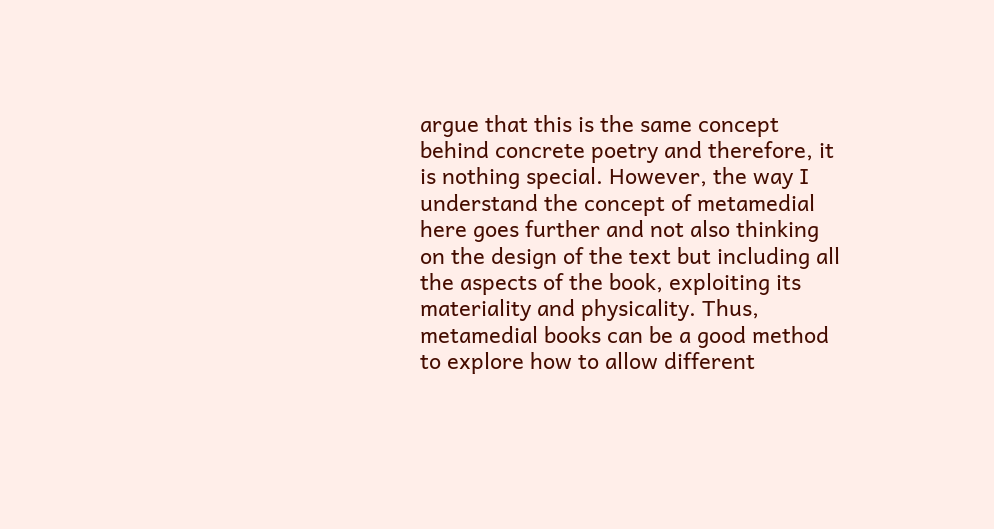argue that this is the same concept behind concrete poetry and therefore, it is nothing special. However, the way I understand the concept of metamedial here goes further and not also thinking on the design of the text but including all the aspects of the book, exploiting its materiality and physicality. Thus, metamedial books can be a good method to explore how to allow different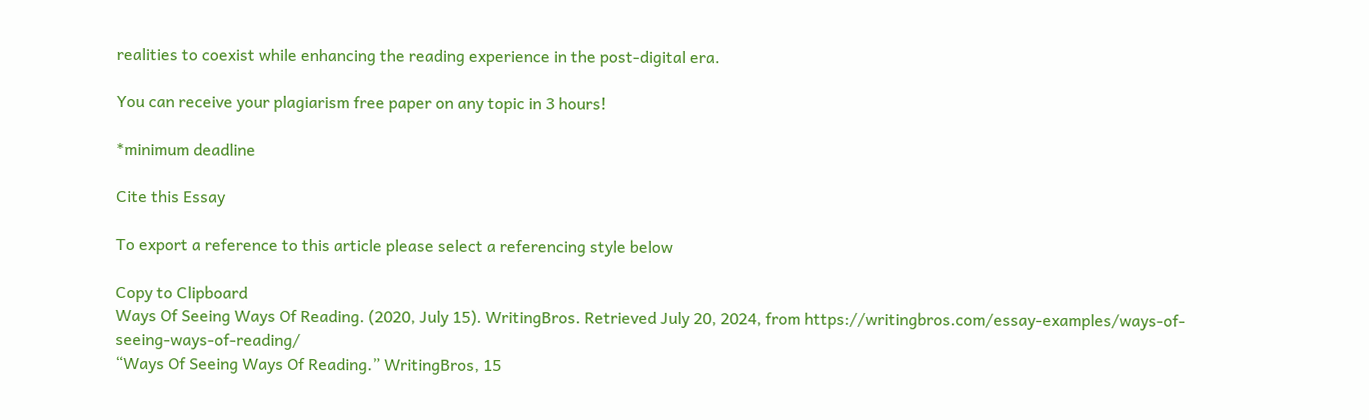realities to coexist while enhancing the reading experience in the post-digital era.

You can receive your plagiarism free paper on any topic in 3 hours!

*minimum deadline

Cite this Essay

To export a reference to this article please select a referencing style below

Copy to Clipboard
Ways Of Seeing Ways Of Reading. (2020, July 15). WritingBros. Retrieved July 20, 2024, from https://writingbros.com/essay-examples/ways-of-seeing-ways-of-reading/
“Ways Of Seeing Ways Of Reading.” WritingBros, 15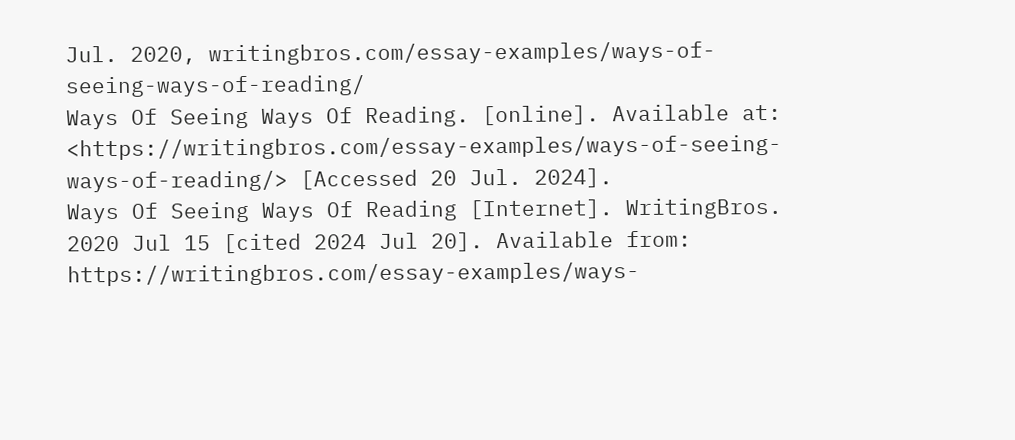Jul. 2020, writingbros.com/essay-examples/ways-of-seeing-ways-of-reading/
Ways Of Seeing Ways Of Reading. [online]. Available at: <https://writingbros.com/essay-examples/ways-of-seeing-ways-of-reading/> [Accessed 20 Jul. 2024].
Ways Of Seeing Ways Of Reading [Internet]. WritingBros. 2020 Jul 15 [cited 2024 Jul 20]. Available from: https://writingbros.com/essay-examples/ways-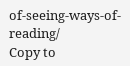of-seeing-ways-of-reading/
Copy to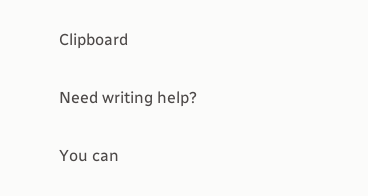Clipboard

Need writing help?

You can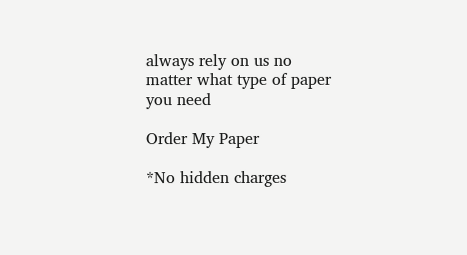always rely on us no matter what type of paper you need

Order My Paper

*No hidden charges